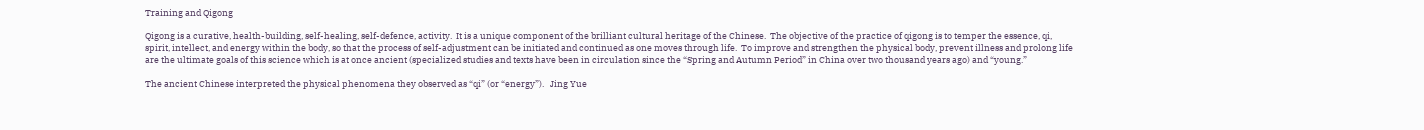Training and Qigong

Qigong is a curative, health-building, self-healing, self-defence, activity.  It is a unique component of the brilliant cultural heritage of the Chinese.  The objective of the practice of qigong is to temper the essence, qi, spirit, intellect, and energy within the body, so that the process of self-adjustment can be initiated and continued as one moves through life.  To improve and strengthen the physical body, prevent illness and prolong life are the ultimate goals of this science which is at once ancient (specialized studies and texts have been in circulation since the “Spring and Autumn Period” in China over two thousand years ago) and “young.”

The ancient Chinese interpreted the physical phenomena they observed as “qi” (or “energy”).   Jing Yue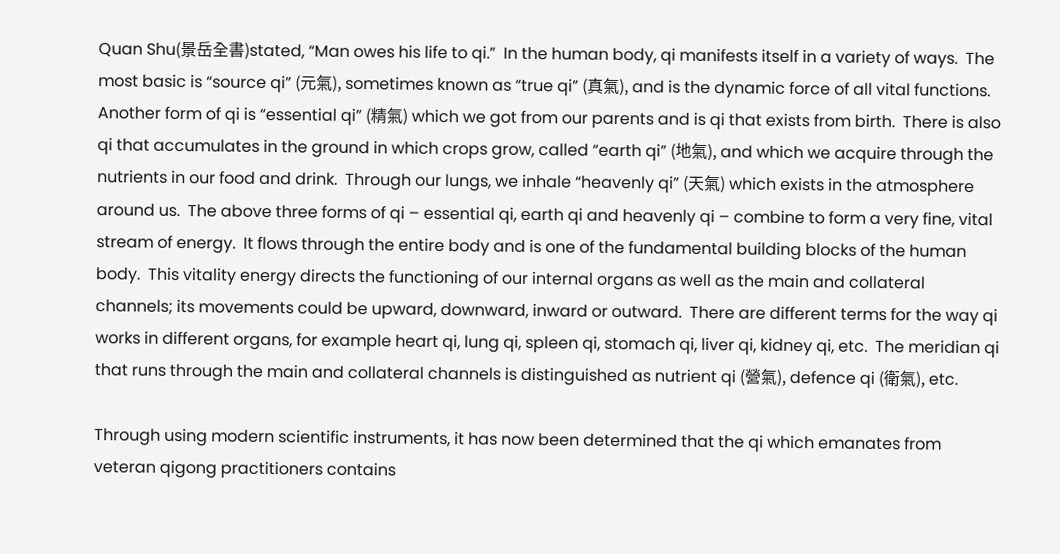Quan Shu(景岳全書)stated, “Man owes his life to qi.”  In the human body, qi manifests itself in a variety of ways.  The most basic is “source qi” (元氣), sometimes known as “true qi” (真氣), and is the dynamic force of all vital functions.  Another form of qi is “essential qi” (精氣) which we got from our parents and is qi that exists from birth.  There is also qi that accumulates in the ground in which crops grow, called “earth qi” (地氣), and which we acquire through the nutrients in our food and drink.  Through our lungs, we inhale “heavenly qi” (天氣) which exists in the atmosphere around us.  The above three forms of qi – essential qi, earth qi and heavenly qi – combine to form a very fine, vital stream of energy.  It flows through the entire body and is one of the fundamental building blocks of the human body.  This vitality energy directs the functioning of our internal organs as well as the main and collateral channels; its movements could be upward, downward, inward or outward.  There are different terms for the way qi works in different organs, for example heart qi, lung qi, spleen qi, stomach qi, liver qi, kidney qi, etc.  The meridian qi that runs through the main and collateral channels is distinguished as nutrient qi (營氣), defence qi (衛氣), etc.

Through using modern scientific instruments, it has now been determined that the qi which emanates from veteran qigong practitioners contains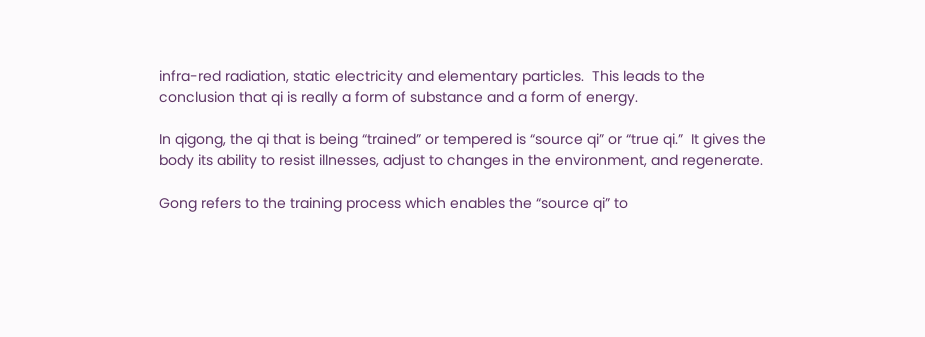infra-red radiation, static electricity and elementary particles.  This leads to the conclusion that qi is really a form of substance and a form of energy.

In qigong, the qi that is being “trained” or tempered is “source qi” or “true qi.”  It gives the body its ability to resist illnesses, adjust to changes in the environment, and regenerate.

Gong refers to the training process which enables the “source qi” to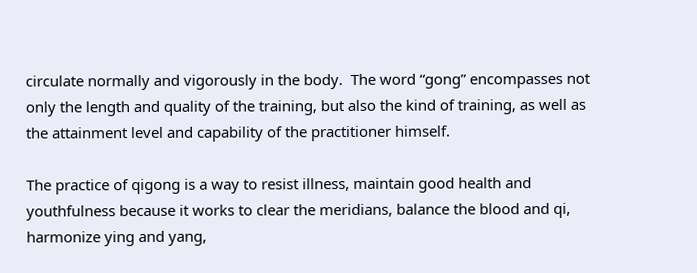circulate normally and vigorously in the body.  The word “gong” encompasses not only the length and quality of the training, but also the kind of training, as well as the attainment level and capability of the practitioner himself.

The practice of qigong is a way to resist illness, maintain good health and youthfulness because it works to clear the meridians, balance the blood and qi, harmonize ying and yang,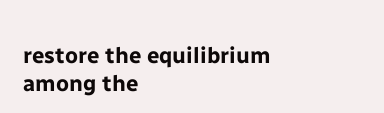restore the equilibrium among the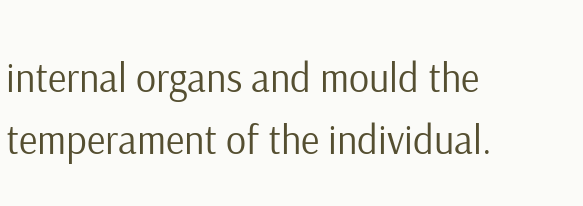internal organs and mould the temperament of the individual.